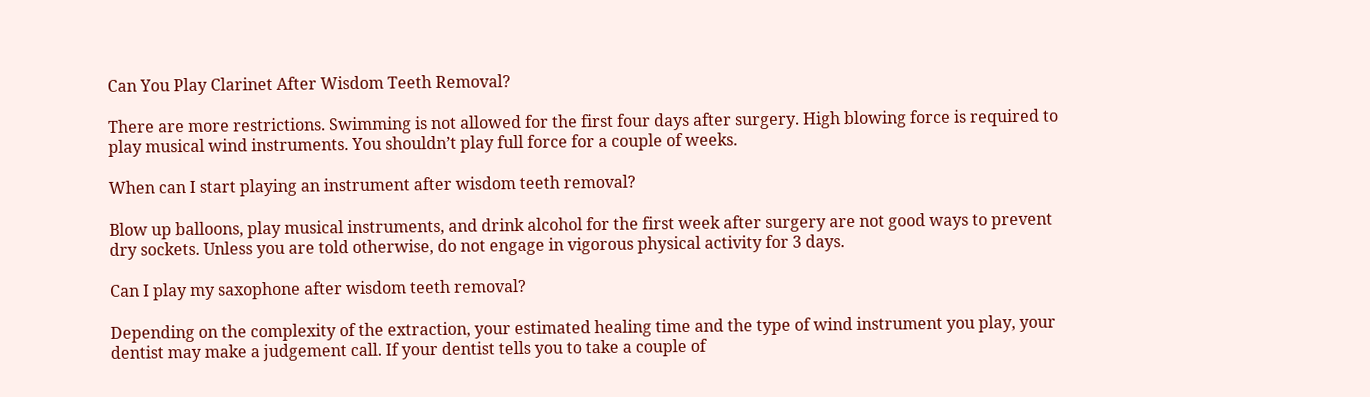Can You Play Clarinet After Wisdom Teeth Removal?

There are more restrictions. Swimming is not allowed for the first four days after surgery. High blowing force is required to play musical wind instruments. You shouldn’t play full force for a couple of weeks.

When can I start playing an instrument after wisdom teeth removal?

Blow up balloons, play musical instruments, and drink alcohol for the first week after surgery are not good ways to prevent dry sockets. Unless you are told otherwise, do not engage in vigorous physical activity for 3 days.

Can I play my saxophone after wisdom teeth removal?

Depending on the complexity of the extraction, your estimated healing time and the type of wind instrument you play, your dentist may make a judgement call. If your dentist tells you to take a couple of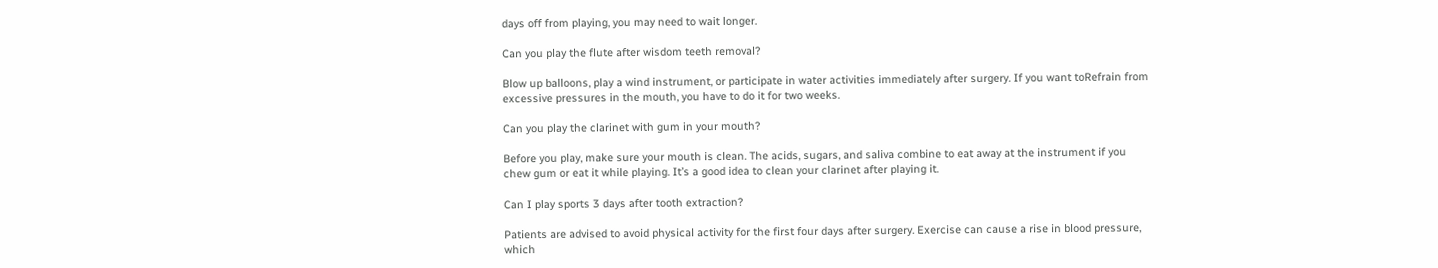days off from playing, you may need to wait longer.

Can you play the flute after wisdom teeth removal?

Blow up balloons, play a wind instrument, or participate in water activities immediately after surgery. If you want toRefrain from excessive pressures in the mouth, you have to do it for two weeks.

Can you play the clarinet with gum in your mouth?

Before you play, make sure your mouth is clean. The acids, sugars, and saliva combine to eat away at the instrument if you chew gum or eat it while playing. It’s a good idea to clean your clarinet after playing it.

Can I play sports 3 days after tooth extraction?

Patients are advised to avoid physical activity for the first four days after surgery. Exercise can cause a rise in blood pressure, which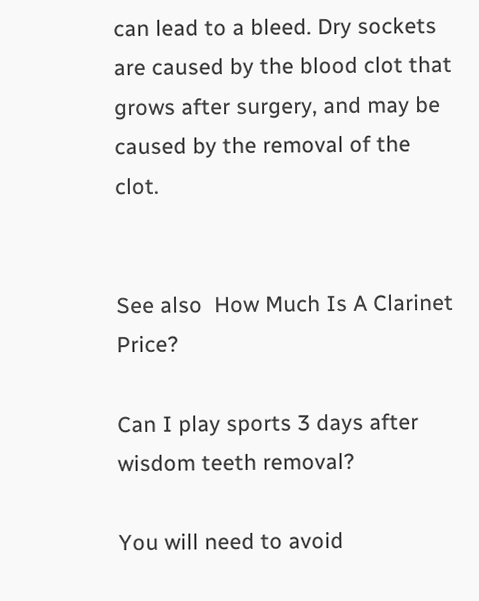can lead to a bleed. Dry sockets are caused by the blood clot that grows after surgery, and may be caused by the removal of the clot.


See also  How Much Is A Clarinet Price?

Can I play sports 3 days after wisdom teeth removal?

You will need to avoid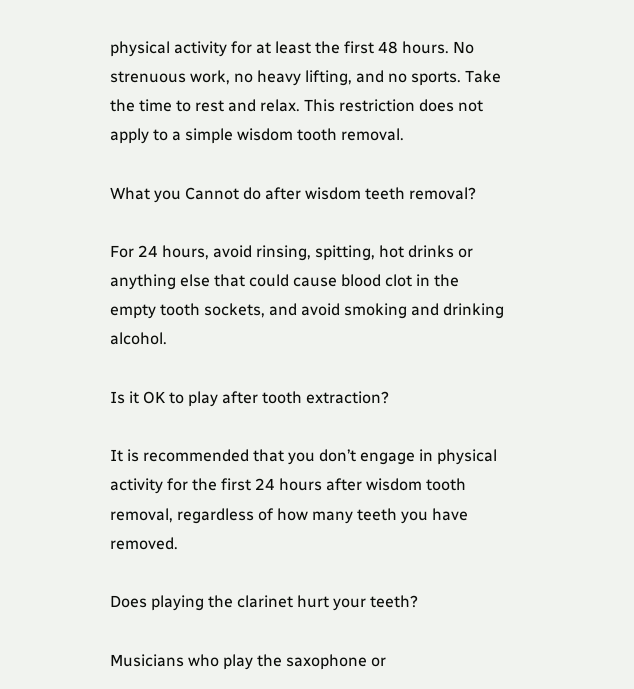physical activity for at least the first 48 hours. No strenuous work, no heavy lifting, and no sports. Take the time to rest and relax. This restriction does not apply to a simple wisdom tooth removal.

What you Cannot do after wisdom teeth removal?

For 24 hours, avoid rinsing, spitting, hot drinks or anything else that could cause blood clot in the empty tooth sockets, and avoid smoking and drinking alcohol.

Is it OK to play after tooth extraction?

It is recommended that you don’t engage in physical activity for the first 24 hours after wisdom tooth removal, regardless of how many teeth you have removed.

Does playing the clarinet hurt your teeth?

Musicians who play the saxophone or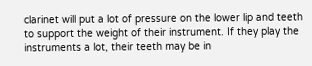clarinet will put a lot of pressure on the lower lip and teeth to support the weight of their instrument. If they play the instruments a lot, their teeth may be in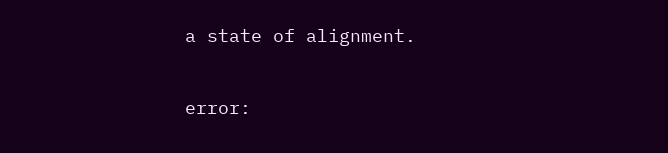a state of alignment.

error: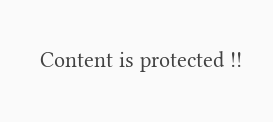Content is protected !!